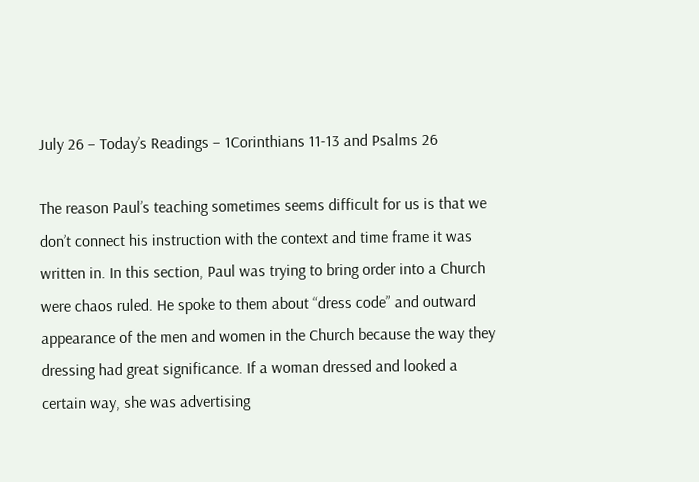July 26 – Today’s Readings – 1Corinthians 11-13 and Psalms 26

The reason Paul’s teaching sometimes seems difficult for us is that we don’t connect his instruction with the context and time frame it was written in. In this section, Paul was trying to bring order into a Church were chaos ruled. He spoke to them about “dress code” and outward appearance of the men and women in the Church because the way they dressing had great significance. If a woman dressed and looked a certain way, she was advertising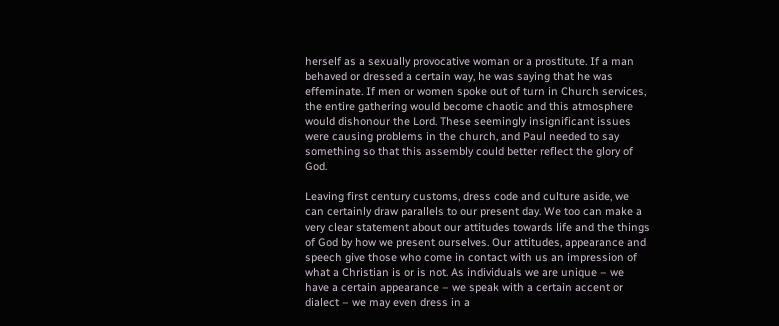herself as a sexually provocative woman or a prostitute. If a man behaved or dressed a certain way, he was saying that he was effeminate. If men or women spoke out of turn in Church services, the entire gathering would become chaotic and this atmosphere would dishonour the Lord. These seemingly insignificant issues were causing problems in the church, and Paul needed to say something so that this assembly could better reflect the glory of God.

Leaving first century customs, dress code and culture aside, we can certainly draw parallels to our present day. We too can make a very clear statement about our attitudes towards life and the things of God by how we present ourselves. Our attitudes, appearance and speech give those who come in contact with us an impression of what a Christian is or is not. As individuals we are unique – we have a certain appearance – we speak with a certain accent or dialect – we may even dress in a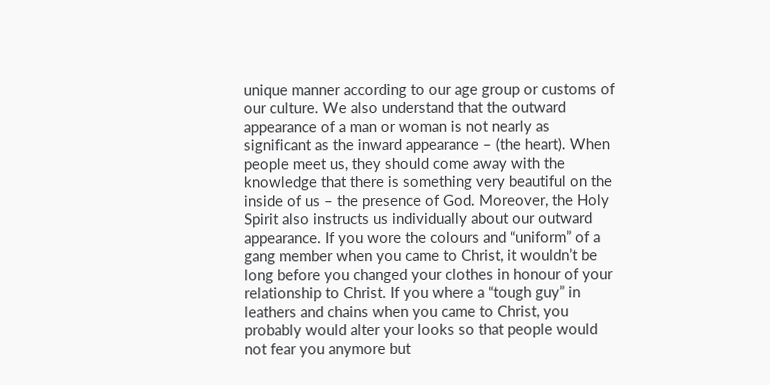unique manner according to our age group or customs of our culture. We also understand that the outward appearance of a man or woman is not nearly as significant as the inward appearance – (the heart). When people meet us, they should come away with the knowledge that there is something very beautiful on the inside of us – the presence of God. Moreover, the Holy Spirit also instructs us individually about our outward appearance. If you wore the colours and “uniform” of a gang member when you came to Christ, it wouldn’t be long before you changed your clothes in honour of your relationship to Christ. If you where a “tough guy” in leathers and chains when you came to Christ, you probably would alter your looks so that people would not fear you anymore but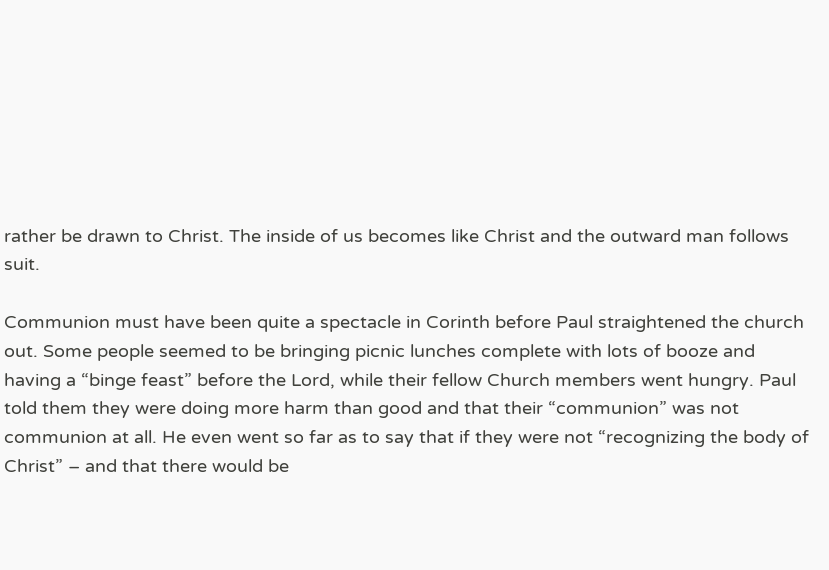rather be drawn to Christ. The inside of us becomes like Christ and the outward man follows suit.

Communion must have been quite a spectacle in Corinth before Paul straightened the church out. Some people seemed to be bringing picnic lunches complete with lots of booze and having a “binge feast” before the Lord, while their fellow Church members went hungry. Paul told them they were doing more harm than good and that their “communion” was not communion at all. He even went so far as to say that if they were not “recognizing the body of Christ” – and that there would be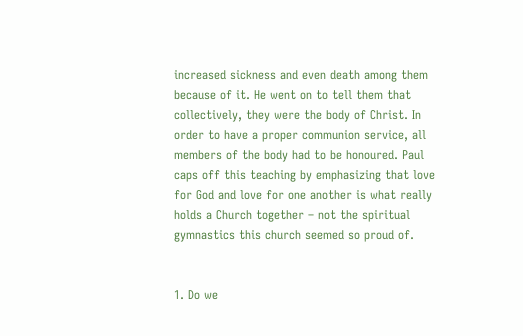increased sickness and even death among them because of it. He went on to tell them that collectively, they were the body of Christ. In order to have a proper communion service, all members of the body had to be honoured. Paul caps off this teaching by emphasizing that love for God and love for one another is what really holds a Church together – not the spiritual gymnastics this church seemed so proud of.


1. Do we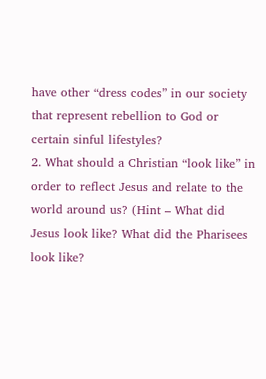have other “dress codes” in our society that represent rebellion to God or certain sinful lifestyles?
2. What should a Christian “look like” in order to reflect Jesus and relate to the world around us? (Hint – What did Jesus look like? What did the Pharisees look like?